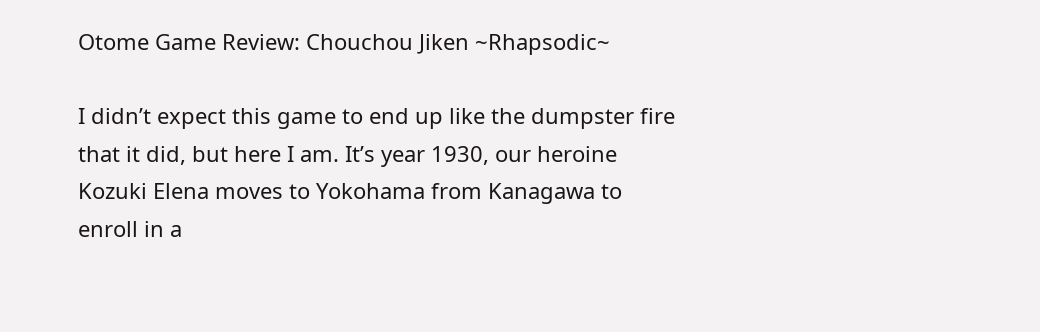Otome Game Review: Chouchou Jiken ~Rhapsodic~

I didn’t expect this game to end up like the dumpster fire that it did, but here I am. It’s year 1930, our heroine Kozuki Elena moves to Yokohama from Kanagawa to enroll in a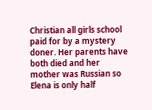Christian all girls school paid for by a mystery doner. Her parents have both died and her mother was Russian so Elena is only half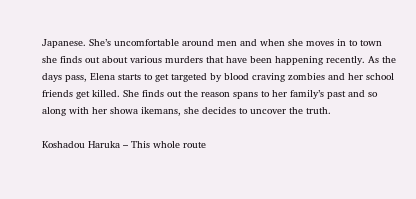Japanese. She’s uncomfortable around men and when she moves in to town she finds out about various murders that have been happening recently. As the days pass, Elena starts to get targeted by blood craving zombies and her school friends get killed. She finds out the reason spans to her family’s past and so along with her showa ikemans, she decides to uncover the truth.

Koshadou Haruka – This whole route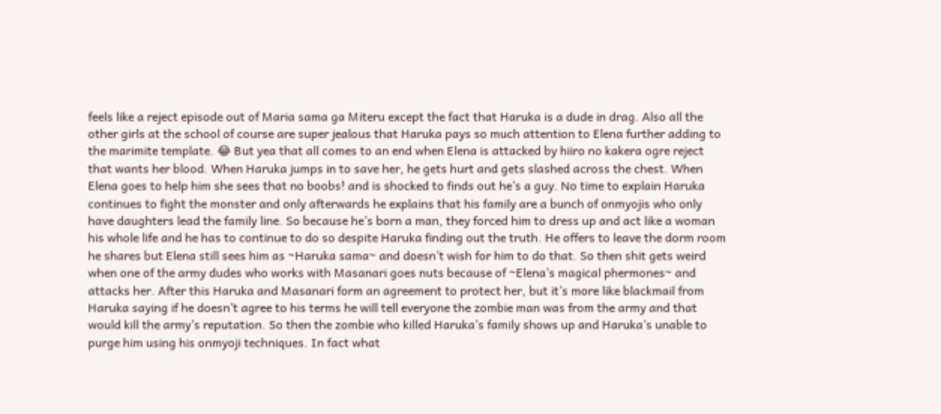feels like a reject episode out of Maria sama ga Miteru except the fact that Haruka is a dude in drag. Also all the other girls at the school of course are super jealous that Haruka pays so much attention to Elena further adding to the marimite template. 😂 But yea that all comes to an end when Elena is attacked by hiiro no kakera ogre reject that wants her blood. When Haruka jumps in to save her, he gets hurt and gets slashed across the chest. When Elena goes to help him she sees that no boobs! and is shocked to finds out he’s a guy. No time to explain Haruka continues to fight the monster and only afterwards he explains that his family are a bunch of onmyojis who only have daughters lead the family line. So because he’s born a man, they forced him to dress up and act like a woman his whole life and he has to continue to do so despite Haruka finding out the truth. He offers to leave the dorm room he shares but Elena still sees him as ~Haruka sama~ and doesn’t wish for him to do that. So then shit gets weird when one of the army dudes who works with Masanari goes nuts because of ~Elena’s magical phermones~ and attacks her. After this Haruka and Masanari form an agreement to protect her, but it’s more like blackmail from Haruka saying if he doesn’t agree to his terms he will tell everyone the zombie man was from the army and that would kill the army’s reputation. So then the zombie who killed Haruka’s family shows up and Haruka’s unable to purge him using his onmyoji techniques. In fact what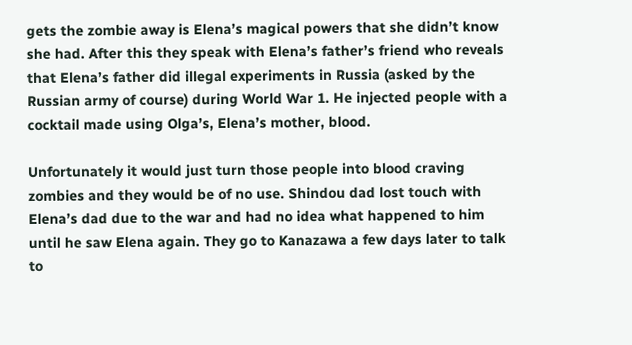gets the zombie away is Elena’s magical powers that she didn’t know she had. After this they speak with Elena’s father’s friend who reveals that Elena’s father did illegal experiments in Russia (asked by the Russian army of course) during World War 1. He injected people with a cocktail made using Olga’s, Elena’s mother, blood.

Unfortunately it would just turn those people into blood craving zombies and they would be of no use. Shindou dad lost touch with Elena’s dad due to the war and had no idea what happened to him until he saw Elena again. They go to Kanazawa a few days later to talk to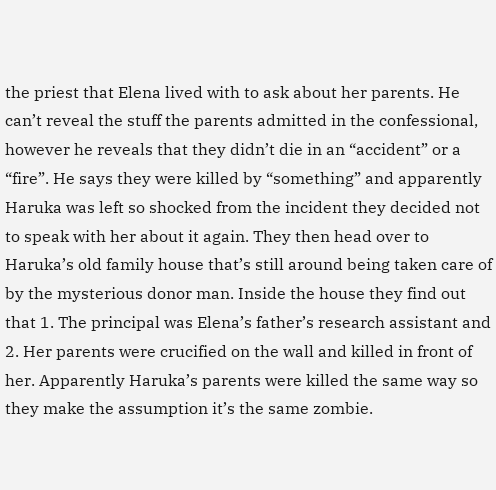the priest that Elena lived with to ask about her parents. He can’t reveal the stuff the parents admitted in the confessional, however he reveals that they didn’t die in an “accident” or a “fire”. He says they were killed by “something” and apparently Haruka was left so shocked from the incident they decided not to speak with her about it again. They then head over to Haruka’s old family house that’s still around being taken care of by the mysterious donor man. Inside the house they find out that 1. The principal was Elena’s father’s research assistant and 2. Her parents were crucified on the wall and killed in front of her. Apparently Haruka’s parents were killed the same way so they make the assumption it’s the same zombie.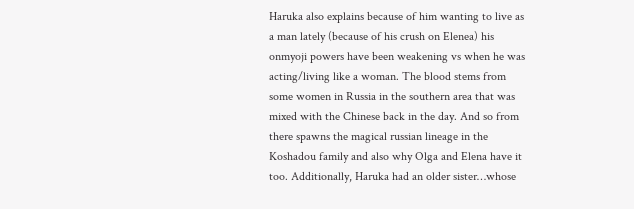Haruka also explains because of him wanting to live as a man lately (because of his crush on Elenea) his onmyoji powers have been weakening vs when he was acting/living like a woman. The blood stems from some women in Russia in the southern area that was mixed with the Chinese back in the day. And so from there spawns the magical russian lineage in the Koshadou family and also why Olga and Elena have it too. Additionally, Haruka had an older sister…whose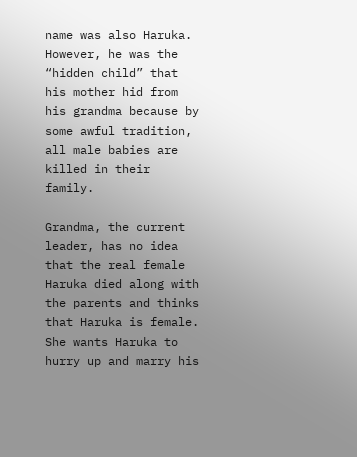name was also Haruka. However, he was the “hidden child” that his mother hid from his grandma because by some awful tradition, all male babies are killed in their family.

Grandma, the current leader, has no idea that the real female Haruka died along with the parents and thinks that Haruka is female. She wants Haruka to hurry up and marry his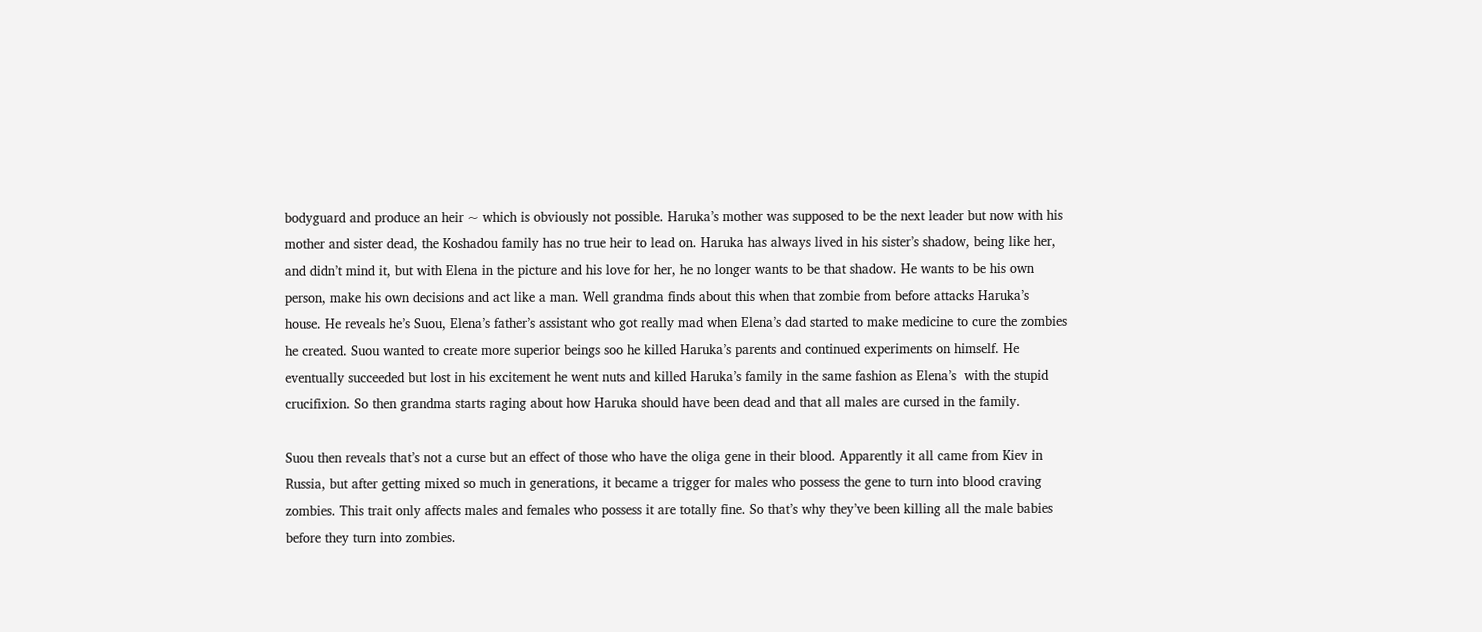bodyguard and produce an heir ~ which is obviously not possible. Haruka’s mother was supposed to be the next leader but now with his mother and sister dead, the Koshadou family has no true heir to lead on. Haruka has always lived in his sister’s shadow, being like her, and didn’t mind it, but with Elena in the picture and his love for her, he no longer wants to be that shadow. He wants to be his own person, make his own decisions and act like a man. Well grandma finds about this when that zombie from before attacks Haruka’s house. He reveals he’s Suou, Elena’s father’s assistant who got really mad when Elena’s dad started to make medicine to cure the zombies he created. Suou wanted to create more superior beings soo he killed Haruka’s parents and continued experiments on himself. He eventually succeeded but lost in his excitement he went nuts and killed Haruka’s family in the same fashion as Elena’s  with the stupid crucifixion. So then grandma starts raging about how Haruka should have been dead and that all males are cursed in the family.

Suou then reveals that’s not a curse but an effect of those who have the oliga gene in their blood. Apparently it all came from Kiev in Russia, but after getting mixed so much in generations, it became a trigger for males who possess the gene to turn into blood craving zombies. This trait only affects males and females who possess it are totally fine. So that’s why they’ve been killing all the male babies before they turn into zombies.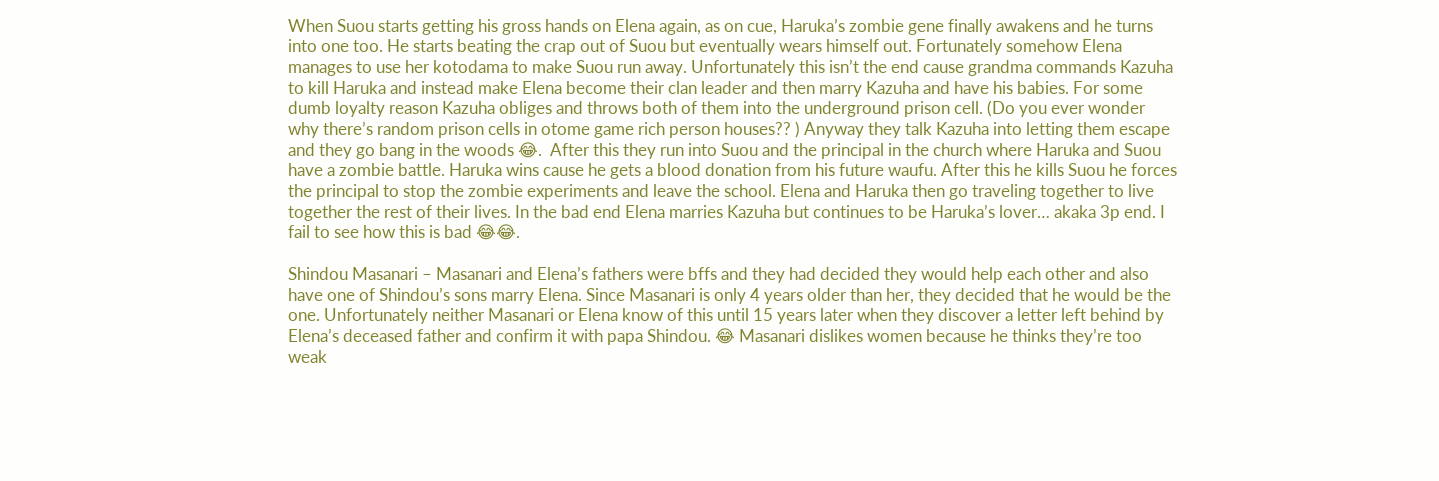When Suou starts getting his gross hands on Elena again, as on cue, Haruka’s zombie gene finally awakens and he turns into one too. He starts beating the crap out of Suou but eventually wears himself out. Fortunately somehow Elena manages to use her kotodama to make Suou run away. Unfortunately this isn’t the end cause grandma commands Kazuha to kill Haruka and instead make Elena become their clan leader and then marry Kazuha and have his babies. For some dumb loyalty reason Kazuha obliges and throws both of them into the underground prison cell. (Do you ever wonder why there’s random prison cells in otome game rich person houses?? ) Anyway they talk Kazuha into letting them escape and they go bang in the woods 😂.  After this they run into Suou and the principal in the church where Haruka and Suou have a zombie battle. Haruka wins cause he gets a blood donation from his future waufu. After this he kills Suou he forces the principal to stop the zombie experiments and leave the school. Elena and Haruka then go traveling together to live together the rest of their lives. In the bad end Elena marries Kazuha but continues to be Haruka’s lover… akaka 3p end. I fail to see how this is bad 😂😂.

Shindou Masanari – Masanari and Elena’s fathers were bffs and they had decided they would help each other and also have one of Shindou’s sons marry Elena. Since Masanari is only 4 years older than her, they decided that he would be the one. Unfortunately neither Masanari or Elena know of this until 15 years later when they discover a letter left behind by Elena’s deceased father and confirm it with papa Shindou. 😂 Masanari dislikes women because he thinks they’re too weak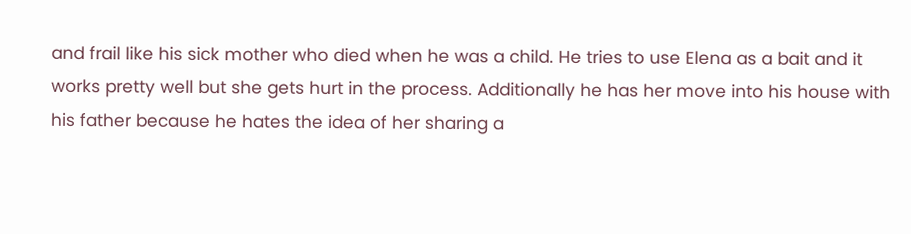and frail like his sick mother who died when he was a child. He tries to use Elena as a bait and it works pretty well but she gets hurt in the process. Additionally he has her move into his house with his father because he hates the idea of her sharing a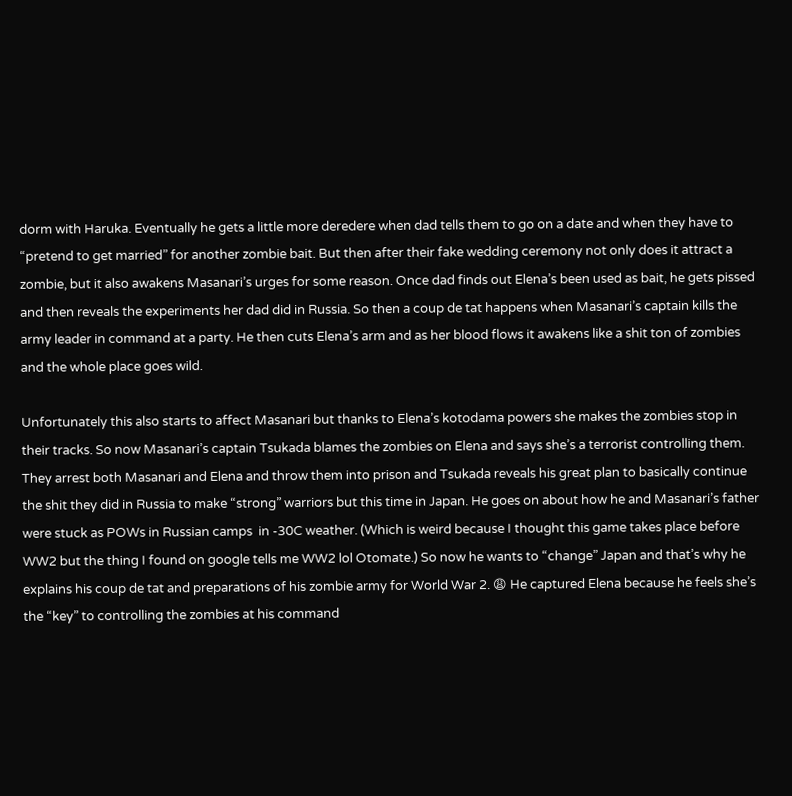dorm with Haruka. Eventually he gets a little more deredere when dad tells them to go on a date and when they have to “pretend to get married” for another zombie bait. But then after their fake wedding ceremony not only does it attract a zombie, but it also awakens Masanari’s urges for some reason. Once dad finds out Elena’s been used as bait, he gets pissed and then reveals the experiments her dad did in Russia. So then a coup de tat happens when Masanari’s captain kills the army leader in command at a party. He then cuts Elena’s arm and as her blood flows it awakens like a shit ton of zombies and the whole place goes wild.

Unfortunately this also starts to affect Masanari but thanks to Elena’s kotodama powers she makes the zombies stop in their tracks. So now Masanari’s captain Tsukada blames the zombies on Elena and says she’s a terrorist controlling them. They arrest both Masanari and Elena and throw them into prison and Tsukada reveals his great plan to basically continue the shit they did in Russia to make “strong” warriors but this time in Japan. He goes on about how he and Masanari’s father were stuck as POWs in Russian camps  in -30C weather. (Which is weird because I thought this game takes place before WW2 but the thing I found on google tells me WW2 lol Otomate.) So now he wants to “change” Japan and that’s why he explains his coup de tat and preparations of his zombie army for World War 2. 😩 He captured Elena because he feels she’s the “key” to controlling the zombies at his command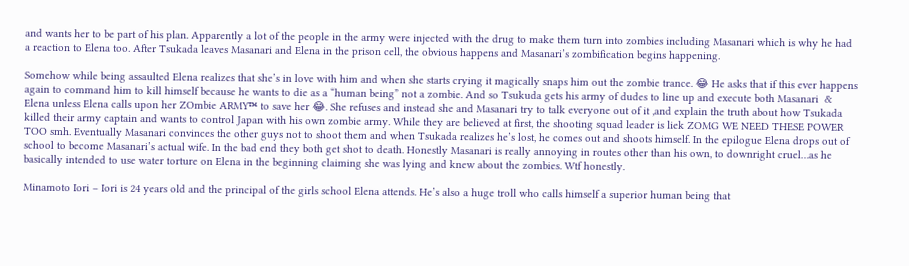and wants her to be part of his plan. Apparently a lot of the people in the army were injected with the drug to make them turn into zombies including Masanari which is why he had a reaction to Elena too. After Tsukada leaves Masanari and Elena in the prison cell, the obvious happens and Masanari’s zombification begins happening.

Somehow while being assaulted Elena realizes that she’s in love with him and when she starts crying it magically snaps him out the zombie trance. 😂 He asks that if this ever happens again to command him to kill himself because he wants to die as a “human being” not a zombie. And so Tsukuda gets his army of dudes to line up and execute both Masanari  & Elena unless Elena calls upon her ZOmbie ARMY™ to save her 😂. She refuses and instead she and Masanari try to talk everyone out of it ,and explain the truth about how Tsukada killed their army captain and wants to control Japan with his own zombie army. While they are believed at first, the shooting squad leader is liek ZOMG WE NEED THESE POWER TOO smh. Eventually Masanari convinces the other guys not to shoot them and when Tsukada realizes he’s lost, he comes out and shoots himself. In the epilogue Elena drops out of school to become Masanari’s actual wife. In the bad end they both get shot to death. Honestly Masanari is really annoying in routes other than his own, to downright cruel…as he basically intended to use water torture on Elena in the beginning claiming she was lying and knew about the zombies. Wtf honestly.

Minamoto Iori – Iori is 24 years old and the principal of the girls school Elena attends. He’s also a huge troll who calls himself a superior human being that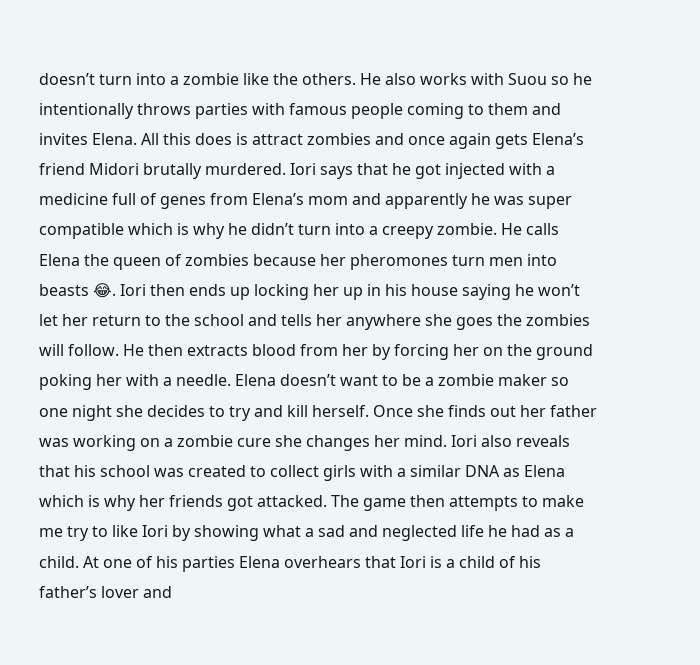doesn’t turn into a zombie like the others. He also works with Suou so he intentionally throws parties with famous people coming to them and invites Elena. All this does is attract zombies and once again gets Elena’s friend Midori brutally murdered. Iori says that he got injected with a medicine full of genes from Elena’s mom and apparently he was super compatible which is why he didn’t turn into a creepy zombie. He calls Elena the queen of zombies because her pheromones turn men into beasts 😂. Iori then ends up locking her up in his house saying he won’t let her return to the school and tells her anywhere she goes the zombies will follow. He then extracts blood from her by forcing her on the ground poking her with a needle. Elena doesn’t want to be a zombie maker so one night she decides to try and kill herself. Once she finds out her father was working on a zombie cure she changes her mind. Iori also reveals that his school was created to collect girls with a similar DNA as Elena which is why her friends got attacked. The game then attempts to make me try to like Iori by showing what a sad and neglected life he had as a child. At one of his parties Elena overhears that Iori is a child of his father’s lover and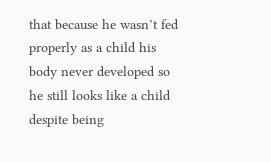that because he wasn’t fed properly as a child his body never developed so he still looks like a child despite being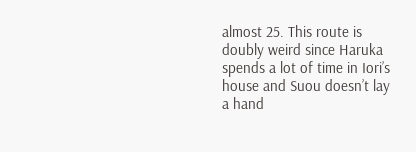almost 25. This route is doubly weird since Haruka spends a lot of time in Iori’s house and Suou doesn’t lay a hand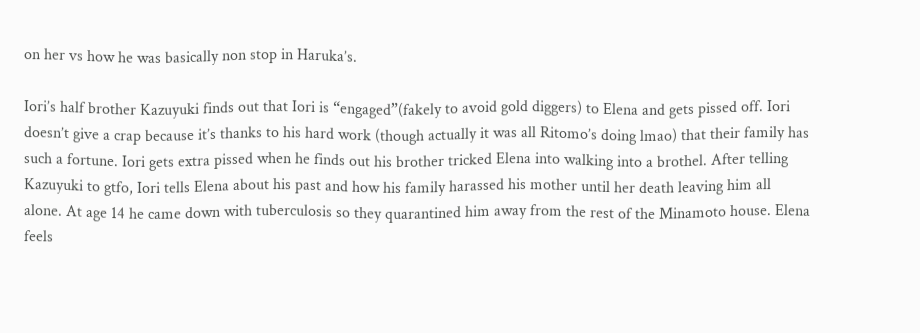on her vs how he was basically non stop in Haruka’s.

Iori’s half brother Kazuyuki finds out that Iori is “engaged”(fakely to avoid gold diggers) to Elena and gets pissed off. Iori doesn’t give a crap because it’s thanks to his hard work (though actually it was all Ritomo’s doing lmao) that their family has such a fortune. Iori gets extra pissed when he finds out his brother tricked Elena into walking into a brothel. After telling Kazuyuki to gtfo, Iori tells Elena about his past and how his family harassed his mother until her death leaving him all alone. At age 14 he came down with tuberculosis so they quarantined him away from the rest of the Minamoto house. Elena feels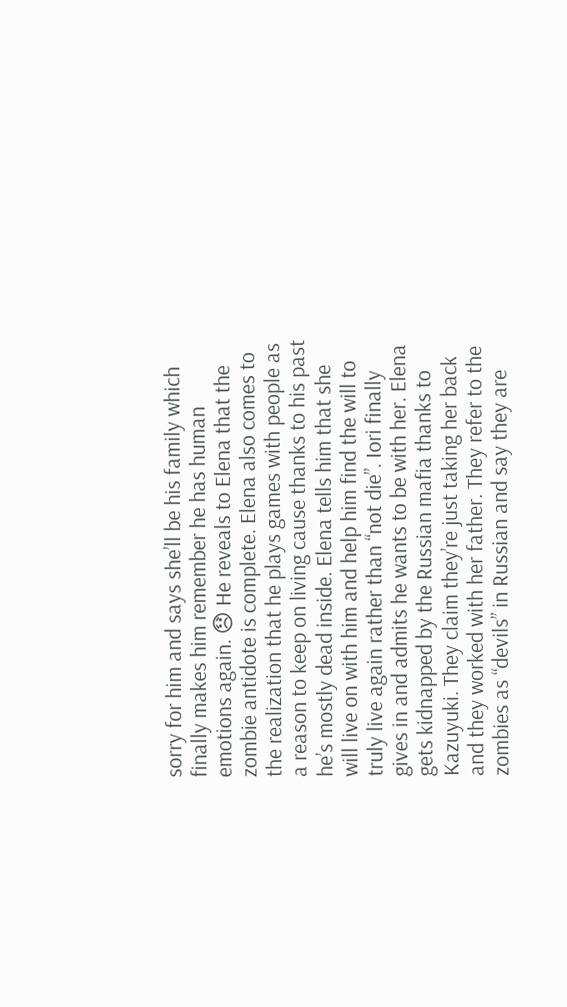sorry for him and says she’ll be his family which finally makes him remember he has human emotions again. 😞 He reveals to Elena that the zombie antidote is complete. Elena also comes to the realization that he plays games with people as a reason to keep on living cause thanks to his past he’s mostly dead inside. Elena tells him that she will live on with him and help him find the will to truly live again rather than “not die”. Iori finally gives in and admits he wants to be with her. Elena gets kidnapped by the Russian mafia thanks to Kazuyuki. They claim they’re just taking her back and they worked with her father. They refer to the zombies as “devils” in Russian and say they are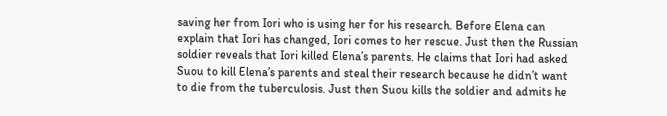saving her from Iori who is using her for his research. Before Elena can explain that Iori has changed, Iori comes to her rescue. Just then the Russian soldier reveals that Iori killed Elena’s parents. He claims that Iori had asked Suou to kill Elena’s parents and steal their research because he didn’t want to die from the tuberculosis. Just then Suou kills the soldier and admits he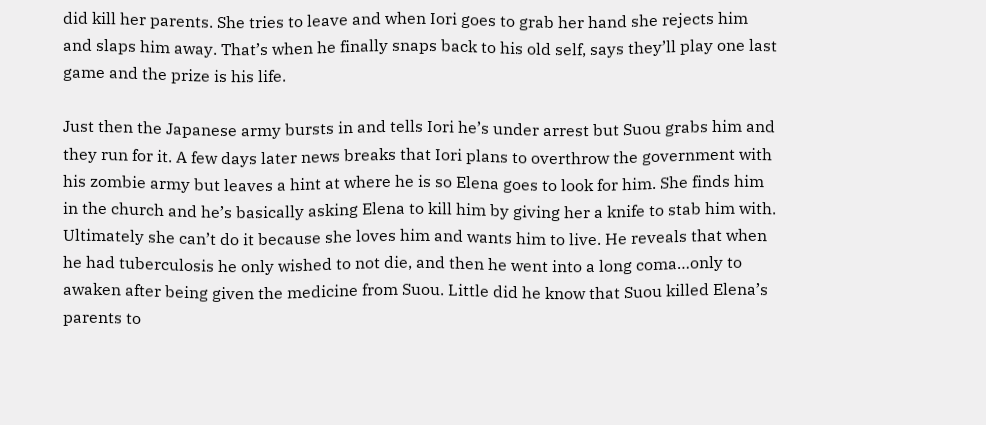did kill her parents. She tries to leave and when Iori goes to grab her hand she rejects him and slaps him away. That’s when he finally snaps back to his old self, says they’ll play one last game and the prize is his life.

Just then the Japanese army bursts in and tells Iori he’s under arrest but Suou grabs him and they run for it. A few days later news breaks that Iori plans to overthrow the government with his zombie army but leaves a hint at where he is so Elena goes to look for him. She finds him in the church and he’s basically asking Elena to kill him by giving her a knife to stab him with. Ultimately she can’t do it because she loves him and wants him to live. He reveals that when he had tuberculosis he only wished to not die, and then he went into a long coma…only to awaken after being given the medicine from Suou. Little did he know that Suou killed Elena’s parents to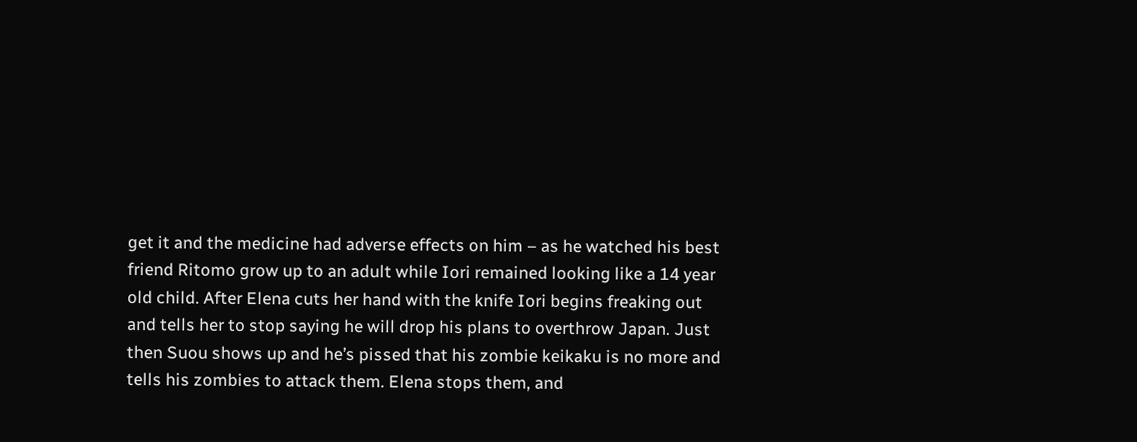get it and the medicine had adverse effects on him – as he watched his best friend Ritomo grow up to an adult while Iori remained looking like a 14 year old child. After Elena cuts her hand with the knife Iori begins freaking out and tells her to stop saying he will drop his plans to overthrow Japan. Just then Suou shows up and he’s pissed that his zombie keikaku is no more and tells his zombies to attack them. Elena stops them, and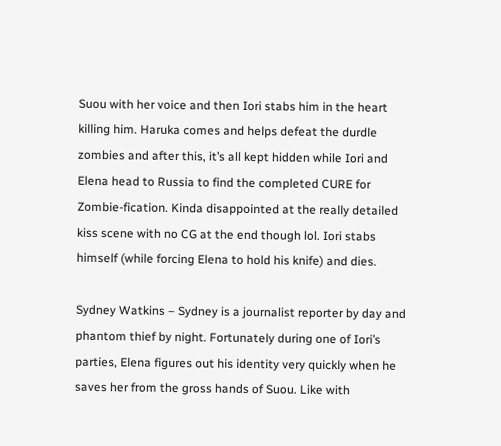Suou with her voice and then Iori stabs him in the heart killing him. Haruka comes and helps defeat the durdle zombies and after this, it’s all kept hidden while Iori and Elena head to Russia to find the completed CURE for Zombie-fication. Kinda disappointed at the really detailed kiss scene with no CG at the end though lol. Iori stabs himself (while forcing Elena to hold his knife) and dies.

Sydney Watkins – Sydney is a journalist reporter by day and phantom thief by night. Fortunately during one of Iori’s parties, Elena figures out his identity very quickly when he saves her from the gross hands of Suou. Like with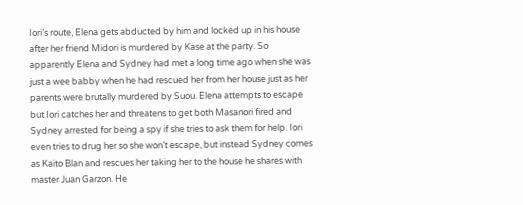Iori’s route, Elena gets abducted by him and locked up in his house after her friend Midori is murdered by Kase at the party. So apparently Elena and Sydney had met a long time ago when she was just a wee babby when he had rescued her from her house just as her parents were brutally murdered by Suou. Elena attempts to escape but Iori catches her and threatens to get both Masanori fired and Sydney arrested for being a spy if she tries to ask them for help. Iori even tries to drug her so she won’t escape, but instead Sydney comes as Kaito Blan and rescues her taking her to the house he shares with master Juan Garzon. He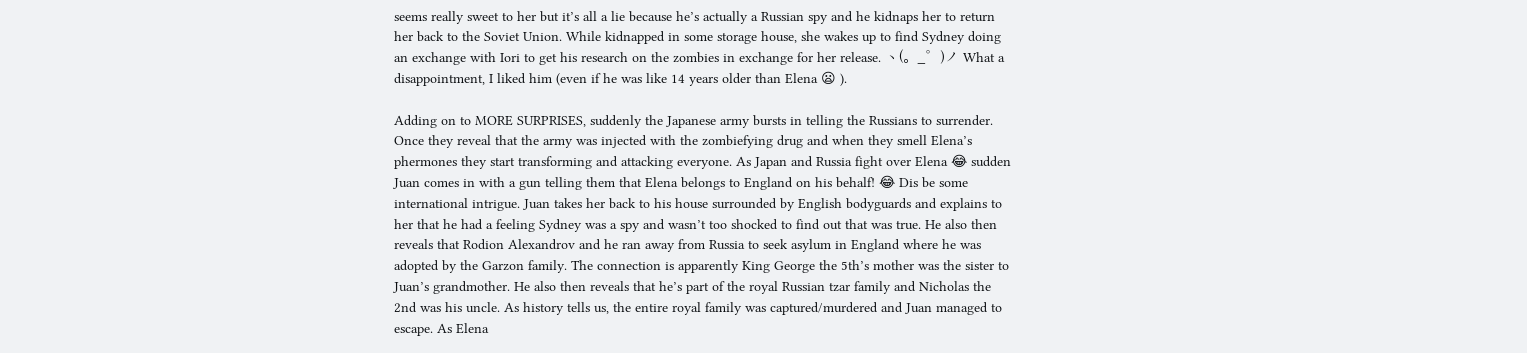seems really sweet to her but it’s all a lie because he’s actually a Russian spy and he kidnaps her to return her back to the Soviet Union. While kidnapped in some storage house, she wakes up to find Sydney doing an exchange with Iori to get his research on the zombies in exchange for her release. ヽ(。_゜)ノ What a disappointment, I liked him (even if he was like 14 years older than Elena 😦 ).

Adding on to MORE SURPRISES, suddenly the Japanese army bursts in telling the Russians to surrender. Once they reveal that the army was injected with the zombiefying drug and when they smell Elena’s phermones they start transforming and attacking everyone. As Japan and Russia fight over Elena 😂 sudden Juan comes in with a gun telling them that Elena belongs to England on his behalf! 😂 Dis be some international intrigue. Juan takes her back to his house surrounded by English bodyguards and explains to her that he had a feeling Sydney was a spy and wasn’t too shocked to find out that was true. He also then reveals that Rodion Alexandrov and he ran away from Russia to seek asylum in England where he was adopted by the Garzon family. The connection is apparently King George the 5th’s mother was the sister to Juan’s grandmother. He also then reveals that he’s part of the royal Russian tzar family and Nicholas the 2nd was his uncle. As history tells us, the entire royal family was captured/murdered and Juan managed to escape. As Elena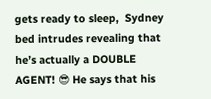gets ready to sleep,  Sydney bed intrudes revealing that he’s actually a DOUBLE AGENT! 😎 He says that his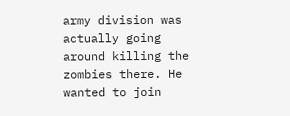army division was actually going around killing the zombies there. He wanted to join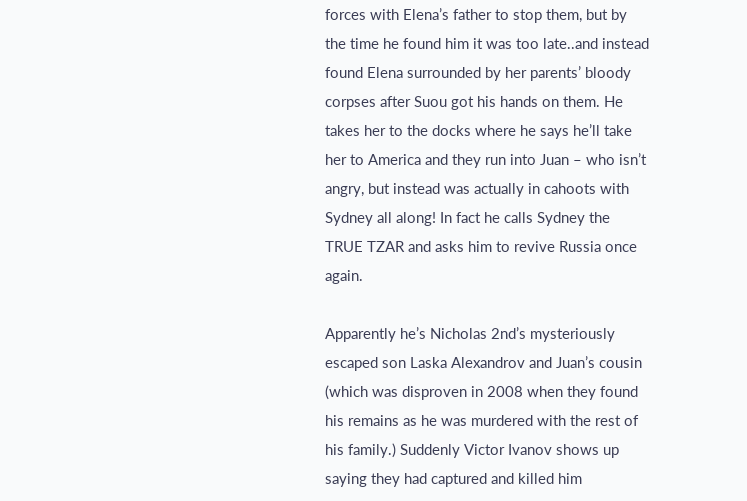forces with Elena’s father to stop them, but by the time he found him it was too late..and instead found Elena surrounded by her parents’ bloody corpses after Suou got his hands on them. He takes her to the docks where he says he’ll take her to America and they run into Juan – who isn’t angry, but instead was actually in cahoots with Sydney all along! In fact he calls Sydney the TRUE TZAR and asks him to revive Russia once again.

Apparently he’s Nicholas 2nd’s mysteriously escaped son Laska Alexandrov and Juan’s cousin (which was disproven in 2008 when they found his remains as he was murdered with the rest of his family.) Suddenly Victor Ivanov shows up saying they had captured and killed him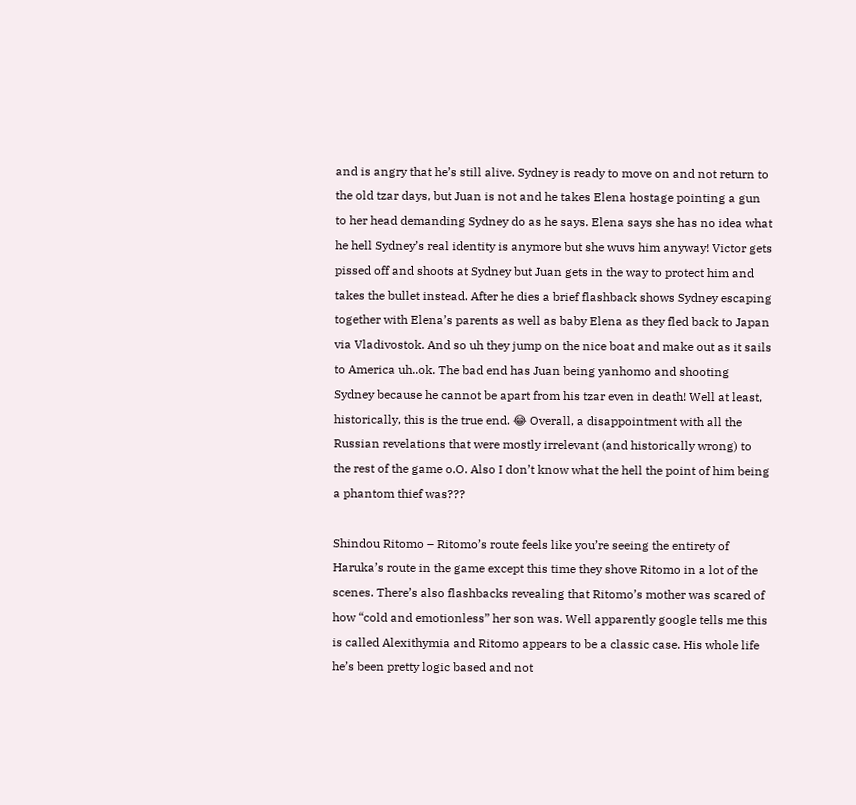and is angry that he’s still alive. Sydney is ready to move on and not return to the old tzar days, but Juan is not and he takes Elena hostage pointing a gun to her head demanding Sydney do as he says. Elena says she has no idea what he hell Sydney’s real identity is anymore but she wuvs him anyway! Victor gets pissed off and shoots at Sydney but Juan gets in the way to protect him and takes the bullet instead. After he dies a brief flashback shows Sydney escaping together with Elena’s parents as well as baby Elena as they fled back to Japan via Vladivostok. And so uh they jump on the nice boat and make out as it sails to America uh..ok. The bad end has Juan being yanhomo and shooting Sydney because he cannot be apart from his tzar even in death! Well at least, historically, this is the true end. 😂 Overall, a disappointment with all the Russian revelations that were mostly irrelevant (and historically wrong) to the rest of the game o.O. Also I don’t know what the hell the point of him being a phantom thief was???

Shindou Ritomo – Ritomo’s route feels like you’re seeing the entirety of Haruka’s route in the game except this time they shove Ritomo in a lot of the scenes. There’s also flashbacks revealing that Ritomo’s mother was scared of how “cold and emotionless” her son was. Well apparently google tells me this is called Alexithymia and Ritomo appears to be a classic case. His whole life he’s been pretty logic based and not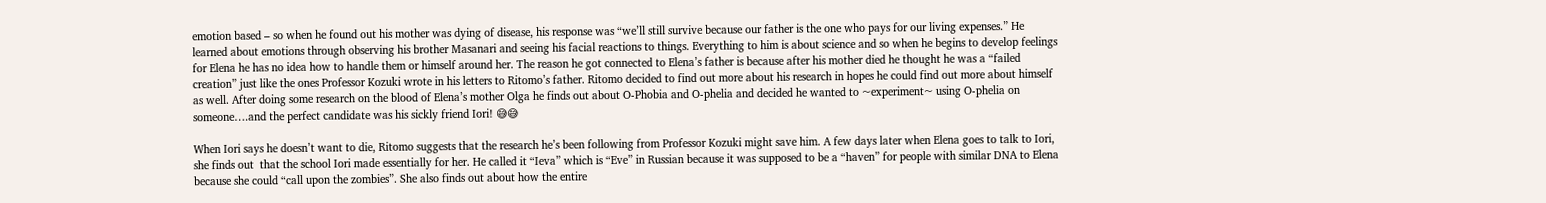emotion based – so when he found out his mother was dying of disease, his response was “we’ll still survive because our father is the one who pays for our living expenses.” He learned about emotions through observing his brother Masanari and seeing his facial reactions to things. Everything to him is about science and so when he begins to develop feelings for Elena he has no idea how to handle them or himself around her. The reason he got connected to Elena’s father is because after his mother died he thought he was a “failed creation” just like the ones Professor Kozuki wrote in his letters to Ritomo’s father. Ritomo decided to find out more about his research in hopes he could find out more about himself as well. After doing some research on the blood of Elena’s mother Olga he finds out about O-Phobia and O-phelia and decided he wanted to ~experiment~ using O-phelia on someone….and the perfect candidate was his sickly friend Iori! 😅😅

When Iori says he doesn’t want to die, Ritomo suggests that the research he’s been following from Professor Kozuki might save him. A few days later when Elena goes to talk to Iori, she finds out  that the school Iori made essentially for her. He called it “Ieva” which is “Eve” in Russian because it was supposed to be a “haven” for people with similar DNA to Elena because she could “call upon the zombies”. She also finds out about how the entire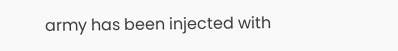army has been injected with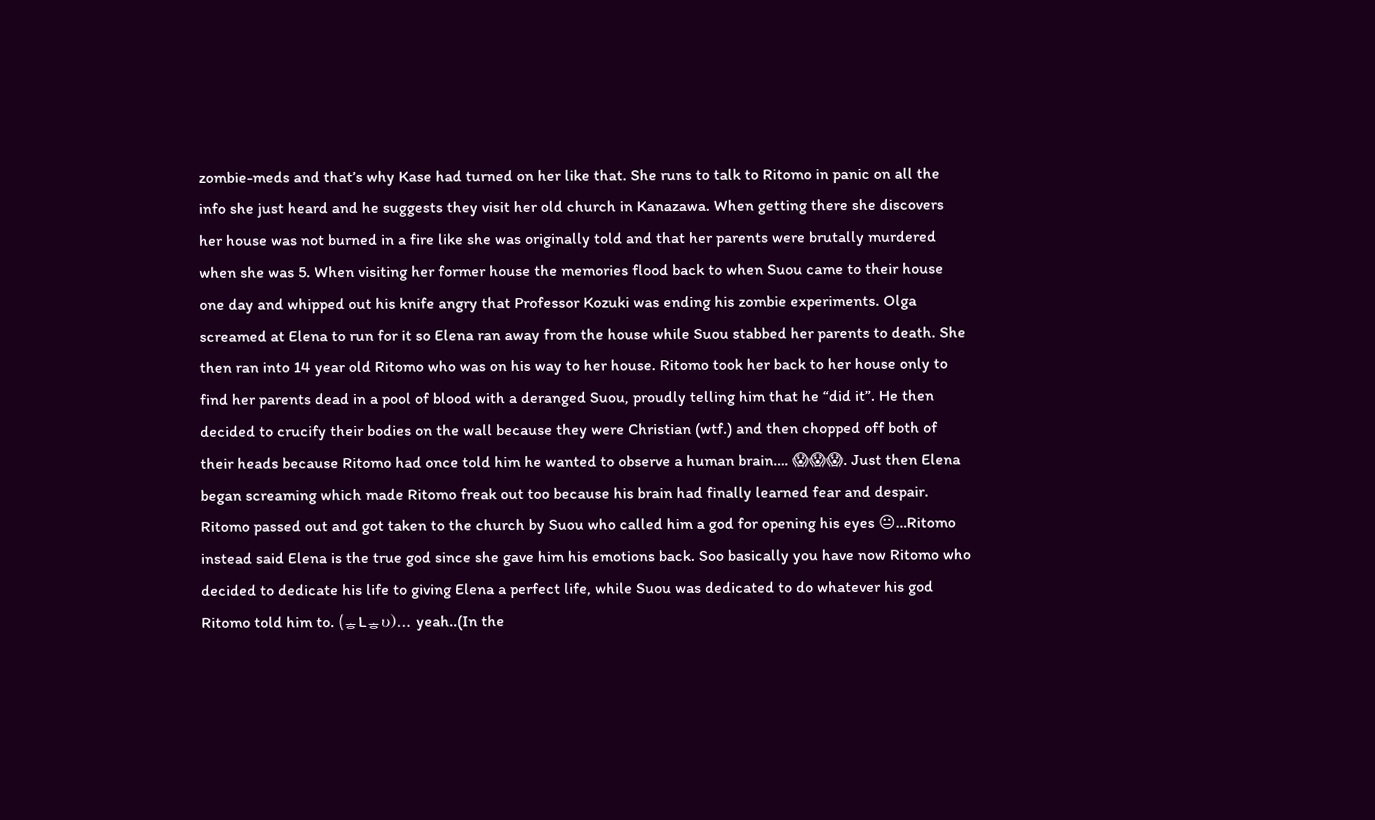zombie-meds and that’s why Kase had turned on her like that. She runs to talk to Ritomo in panic on all the info she just heard and he suggests they visit her old church in Kanazawa. When getting there she discovers her house was not burned in a fire like she was originally told and that her parents were brutally murdered when she was 5. When visiting her former house the memories flood back to when Suou came to their house one day and whipped out his knife angry that Professor Kozuki was ending his zombie experiments. Olga screamed at Elena to run for it so Elena ran away from the house while Suou stabbed her parents to death. She then ran into 14 year old Ritomo who was on his way to her house. Ritomo took her back to her house only to find her parents dead in a pool of blood with a deranged Suou, proudly telling him that he “did it”. He then decided to crucify their bodies on the wall because they were Christian (wtf.) and then chopped off both of their heads because Ritomo had once told him he wanted to observe a human brain…. 😱😱😱. Just then Elena began screaming which made Ritomo freak out too because his brain had finally learned fear and despair. Ritomo passed out and got taken to the church by Suou who called him a god for opening his eyes 😐…Ritomo instead said Elena is the true god since she gave him his emotions back. Soo basically you have now Ritomo who decided to dedicate his life to giving Elena a perfect life, while Suou was dedicated to do whatever his god Ritomo told him to. (ᇂLᇂυ)… yeah..(In the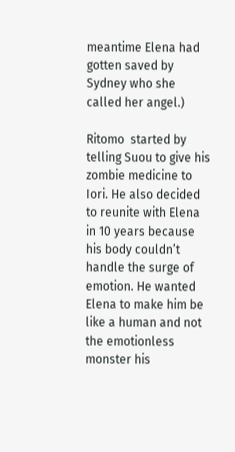meantime Elena had gotten saved by Sydney who she called her angel.)

Ritomo  started by telling Suou to give his zombie medicine to Iori. He also decided to reunite with Elena in 10 years because his body couldn’t handle the surge of emotion. He wanted Elena to make him be like a human and not the emotionless monster his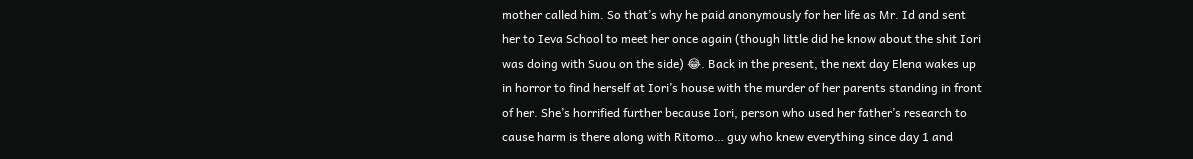mother called him. So that’s why he paid anonymously for her life as Mr. Id and sent her to Ieva School to meet her once again (though little did he know about the shit Iori was doing with Suou on the side) 😂. Back in the present, the next day Elena wakes up in horror to find herself at Iori’s house with the murder of her parents standing in front of her. She’s horrified further because Iori, person who used her father’s research to cause harm is there along with Ritomo… guy who knew everything since day 1 and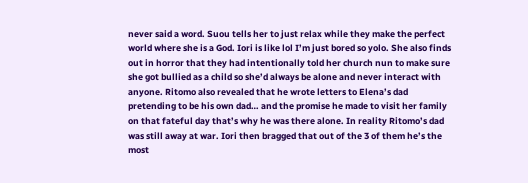never said a word. Suou tells her to just relax while they make the perfect world where she is a God. Iori is like lol I’m just bored so yolo. She also finds out in horror that they had intentionally told her church nun to make sure she got bullied as a child so she’d always be alone and never interact with anyone. Ritomo also revealed that he wrote letters to Elena’s dad pretending to be his own dad… and the promise he made to visit her family on that fateful day that’s why he was there alone. In reality Ritomo’s dad was still away at war. Iori then bragged that out of the 3 of them he’s the most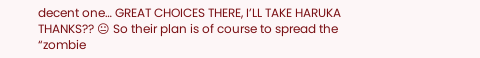decent one… GREAT CHOICES THERE, I’LL TAKE HARUKA THANKS?? 😐 So their plan is of course to spread the “zombie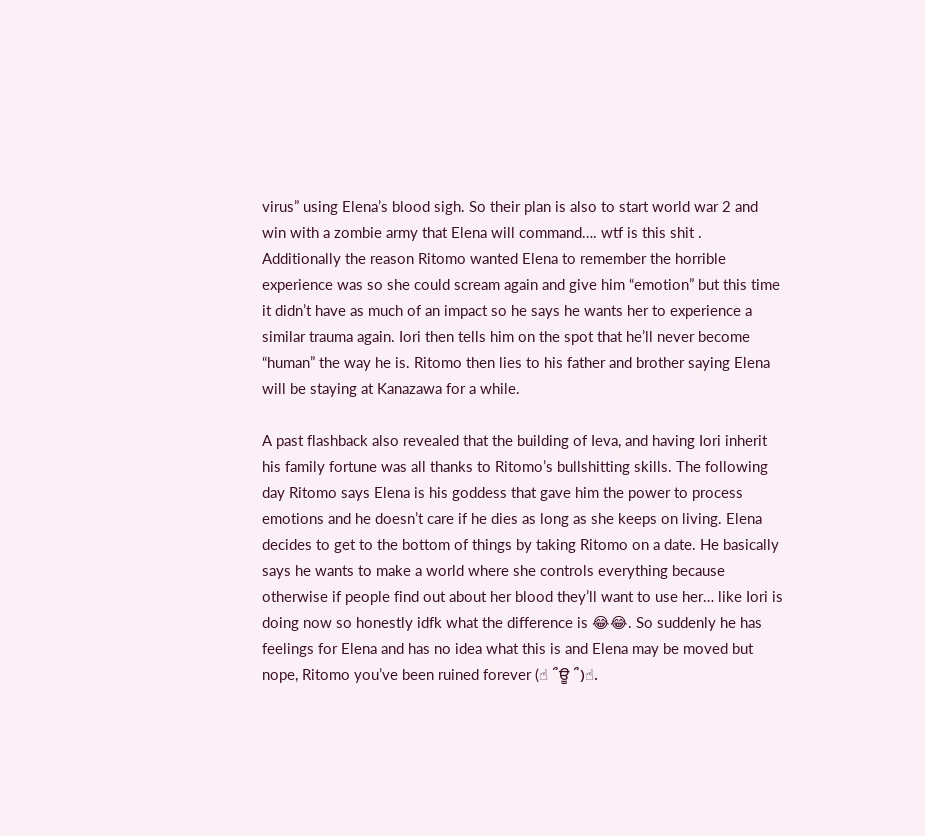virus” using Elena’s blood sigh. So their plan is also to start world war 2 and win with a zombie army that Elena will command…. wtf is this shit . Additionally the reason Ritomo wanted Elena to remember the horrible experience was so she could scream again and give him “emotion” but this time it didn’t have as much of an impact so he says he wants her to experience a similar trauma again. Iori then tells him on the spot that he’ll never become “human” the way he is. Ritomo then lies to his father and brother saying Elena will be staying at Kanazawa for a while.

A past flashback also revealed that the building of Ieva, and having Iori inherit his family fortune was all thanks to Ritomo’s bullshitting skills. The following day Ritomo says Elena is his goddess that gave him the power to process emotions and he doesn’t care if he dies as long as she keeps on living. Elena decides to get to the bottom of things by taking Ritomo on a date. He basically says he wants to make a world where she controls everything because otherwise if people find out about her blood they’ll want to use her… like Iori is doing now so honestly idfk what the difference is 😂😂. So suddenly he has feelings for Elena and has no idea what this is and Elena may be moved but nope, Ritomo you’ve been ruined forever (☝ ՞ਊ ՞)☝.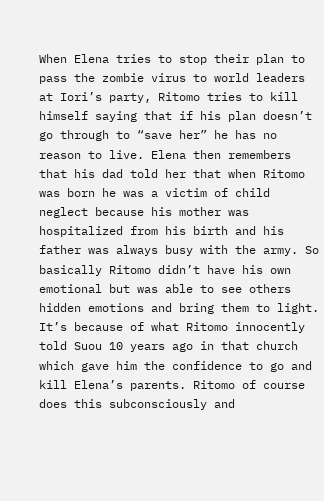When Elena tries to stop their plan to pass the zombie virus to world leaders at Iori’s party, Ritomo tries to kill himself saying that if his plan doesn’t go through to “save her” he has no reason to live. Elena then remembers that his dad told her that when Ritomo was born he was a victim of child neglect because his mother was hospitalized from his birth and his father was always busy with the army. So basically Ritomo didn’t have his own emotional but was able to see others hidden emotions and bring them to light. It’s because of what Ritomo innocently told Suou 10 years ago in that church which gave him the confidence to go and kill Elena’s parents. Ritomo of course does this subconsciously and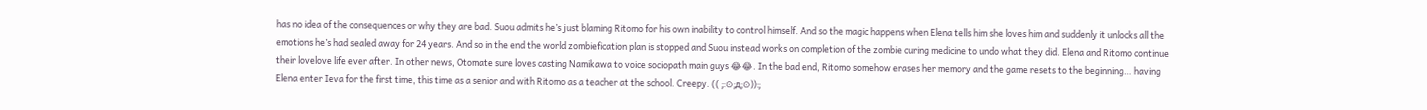has no idea of the consequences or why they are bad. Suou admits he’s just blaming Ritomo for his own inability to control himself. And so the magic happens when Elena tells him she loves him and suddenly it unlocks all the emotions he’s had sealed away for 24 years. And so in the end the world zombiefication plan is stopped and Suou instead works on completion of the zombie curing medicine to undo what they did. Elena and Ritomo continue their lovelove life ever after. In other news, Otomate sure loves casting Namikawa to voice sociopath main guys 😂😂. In the bad end, Ritomo somehow erases her memory and the game resets to the beginning… having Elena enter Ieva for the first time, this time as a senior and with Ritomo as a teacher at the school. Creepy. (( ;:⊙;д;⊙)):;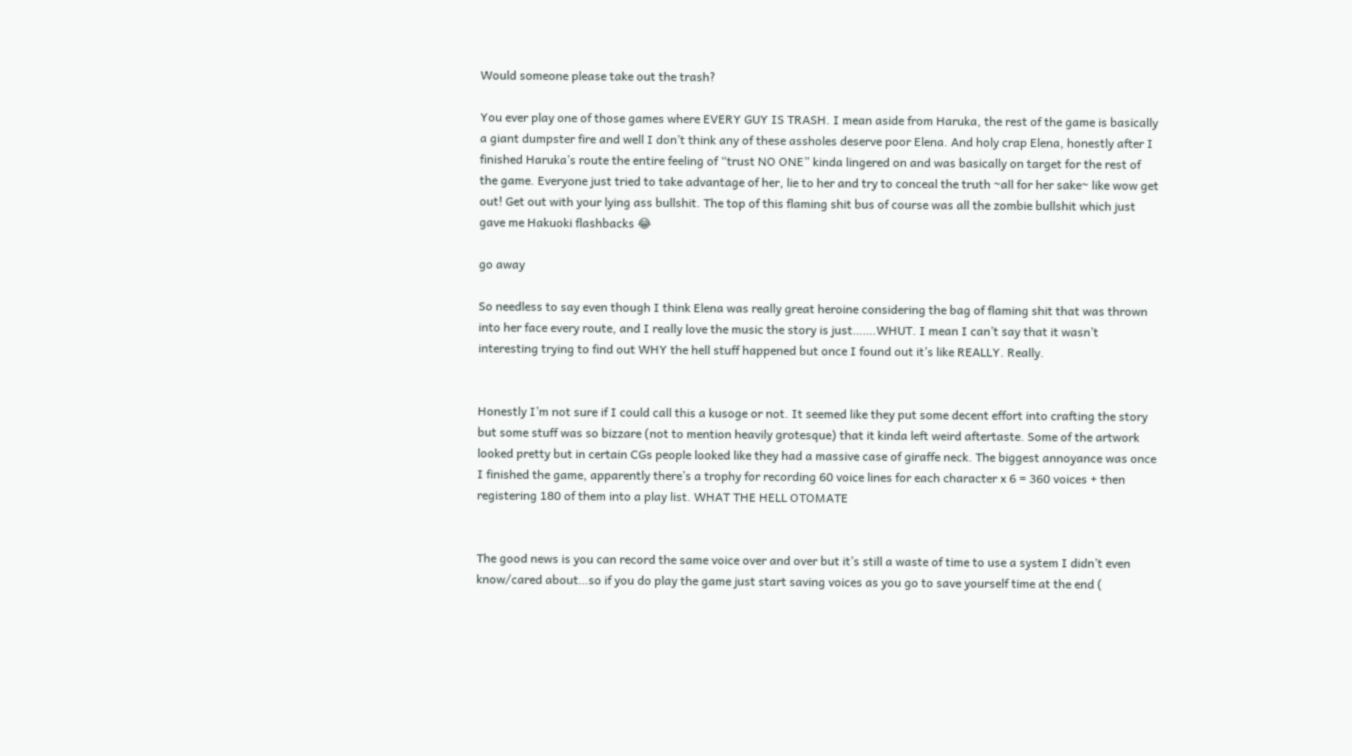Would someone please take out the trash?

You ever play one of those games where EVERY GUY IS TRASH. I mean aside from Haruka, the rest of the game is basically a giant dumpster fire and well I don’t think any of these assholes deserve poor Elena. And holy crap Elena, honestly after I finished Haruka’s route the entire feeling of “trust NO ONE” kinda lingered on and was basically on target for the rest of the game. Everyone just tried to take advantage of her, lie to her and try to conceal the truth ~all for her sake~ like wow get out! Get out with your lying ass bullshit. The top of this flaming shit bus of course was all the zombie bullshit which just gave me Hakuoki flashbacks 😂

go away

So needless to say even though I think Elena was really great heroine considering the bag of flaming shit that was thrown into her face every route, and I really love the music the story is just…….WHUT. I mean I can’t say that it wasn’t interesting trying to find out WHY the hell stuff happened but once I found out it’s like REALLY. Really.


Honestly I’m not sure if I could call this a kusoge or not. It seemed like they put some decent effort into crafting the story but some stuff was so bizzare (not to mention heavily grotesque) that it kinda left weird aftertaste. Some of the artwork looked pretty but in certain CGs people looked like they had a massive case of giraffe neck. The biggest annoyance was once I finished the game, apparently there’s a trophy for recording 60 voice lines for each character x 6 = 360 voices + then registering 180 of them into a play list. WHAT THE HELL OTOMATE


The good news is you can record the same voice over and over but it’s still a waste of time to use a system I didn’t even know/cared about…so if you do play the game just start saving voices as you go to save yourself time at the end (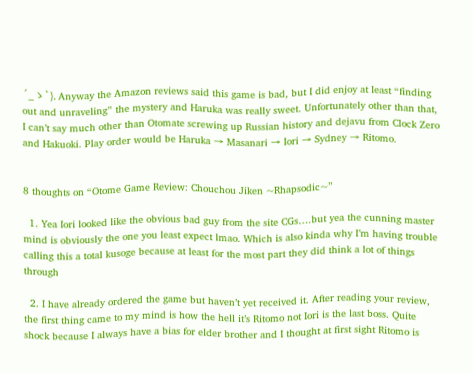´_ゝ`). Anyway the Amazon reviews said this game is bad, but I did enjoy at least “finding out and unraveling” the mystery and Haruka was really sweet. Unfortunately other than that, I can’t say much other than Otomate screwing up Russian history and dejavu from Clock Zero and Hakuoki. Play order would be Haruka → Masanari → Iori → Sydney → Ritomo.


8 thoughts on “Otome Game Review: Chouchou Jiken ~Rhapsodic~”

  1. Yea Iori looked like the obvious bad guy from the site CGs….but yea the cunning master mind is obviously the one you least expect lmao. Which is also kinda why I’m having trouble calling this a total kusoge because at least for the most part they did think a lot of things through

  2. I have already ordered the game but haven’t yet received it. After reading your review, the first thing came to my mind is how the hell it’s Ritomo not Iori is the last boss. Quite shock because I always have a bias for elder brother and I thought at first sight Ritomo is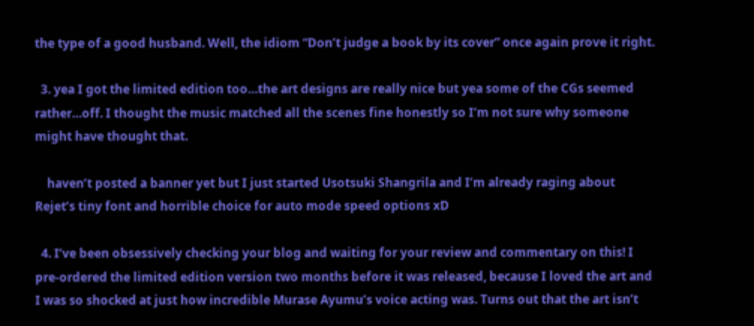the type of a good husband. Well, the idiom “Don’t judge a book by its cover” once again prove it right.

  3. yea I got the limited edition too…the art designs are really nice but yea some of the CGs seemed rather…off. I thought the music matched all the scenes fine honestly so I’m not sure why someone might have thought that.

    haven’t posted a banner yet but I just started Usotsuki Shangrila and I’m already raging about Rejet’s tiny font and horrible choice for auto mode speed options xD

  4. I’ve been obsessively checking your blog and waiting for your review and commentary on this! I pre-ordered the limited edition version two months before it was released, because I loved the art and I was so shocked at just how incredible Murase Ayumu’s voice acting was. Turns out that the art isn’t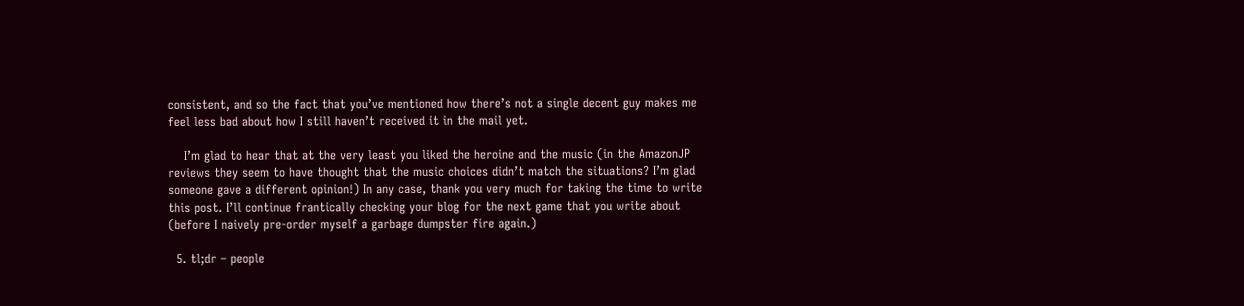consistent, and so the fact that you’ve mentioned how there’s not a single decent guy makes me feel less bad about how I still haven’t received it in the mail yet.

    I’m glad to hear that at the very least you liked the heroine and the music (in the AmazonJP reviews they seem to have thought that the music choices didn’t match the situations? I’m glad someone gave a different opinion!) In any case, thank you very much for taking the time to write this post. I’ll continue frantically checking your blog for the next game that you write about (before I naively pre-order myself a garbage dumpster fire again.)

  5. tl;dr – people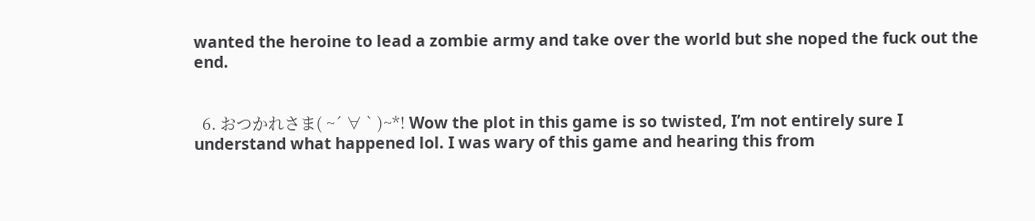wanted the heroine to lead a zombie army and take over the world but she noped the fuck out the end.


  6. おつかれさま( ~´ ∀ ` )~*! Wow the plot in this game is so twisted, I’m not entirely sure I understand what happened lol. I was wary of this game and hearing this from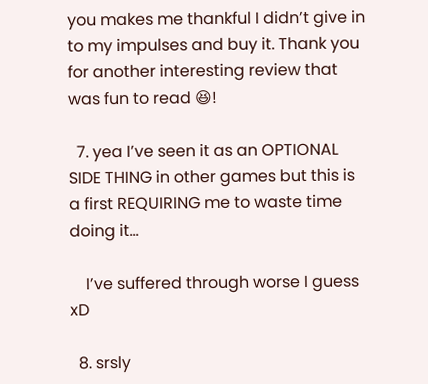you makes me thankful I didn’t give in to my impulses and buy it. Thank you for another interesting review that was fun to read 😆!

  7. yea I’ve seen it as an OPTIONAL SIDE THING in other games but this is a first REQUIRING me to waste time doing it…

    I’ve suffered through worse I guess xD

  8. srsly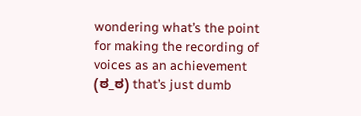wondering what’s the point for making the recording of voices as an achievement (ಠ_ಠ) that’s just dumb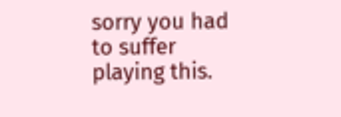sorry you had to suffer playing this.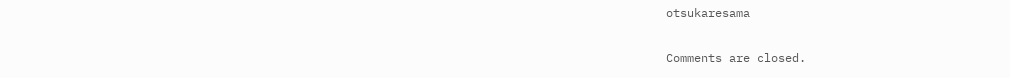otsukaresama

Comments are closed.